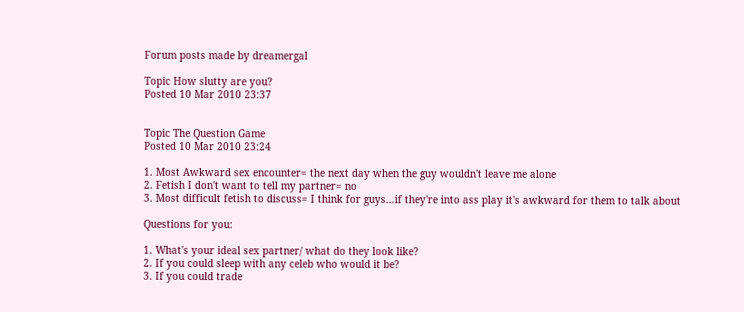Forum posts made by dreamergal

Topic How slutty are you?
Posted 10 Mar 2010 23:37


Topic The Question Game
Posted 10 Mar 2010 23:24

1. Most Awkward sex encounter= the next day when the guy wouldn't leave me alone
2. Fetish I don't want to tell my partner= no
3. Most difficult fetish to discuss= I think for guys...if they're into ass play it's awkward for them to talk about

Questions for you:

1. What's your ideal sex partner/ what do they look like?
2. If you could sleep with any celeb who would it be?
3. If you could trade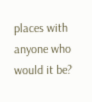places with anyone who would it be?